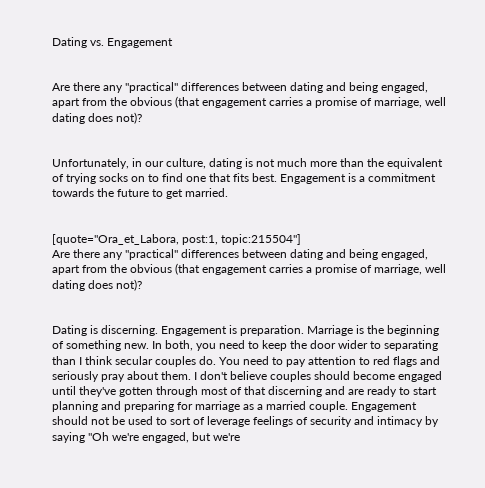Dating vs. Engagement


Are there any "practical" differences between dating and being engaged, apart from the obvious (that engagement carries a promise of marriage, well dating does not)?


Unfortunately, in our culture, dating is not much more than the equivalent of trying socks on to find one that fits best. Engagement is a commitment towards the future to get married.


[quote="Ora_et_Labora, post:1, topic:215504"]
Are there any "practical" differences between dating and being engaged, apart from the obvious (that engagement carries a promise of marriage, well dating does not)?


Dating is discerning. Engagement is preparation. Marriage is the beginning of something new. In both, you need to keep the door wider to separating than I think secular couples do. You need to pay attention to red flags and seriously pray about them. I don't believe couples should become engaged until they've gotten through most of that discerning and are ready to start planning and preparing for marriage as a married couple. Engagement should not be used to sort of leverage feelings of security and intimacy by saying "Oh we're engaged, but we're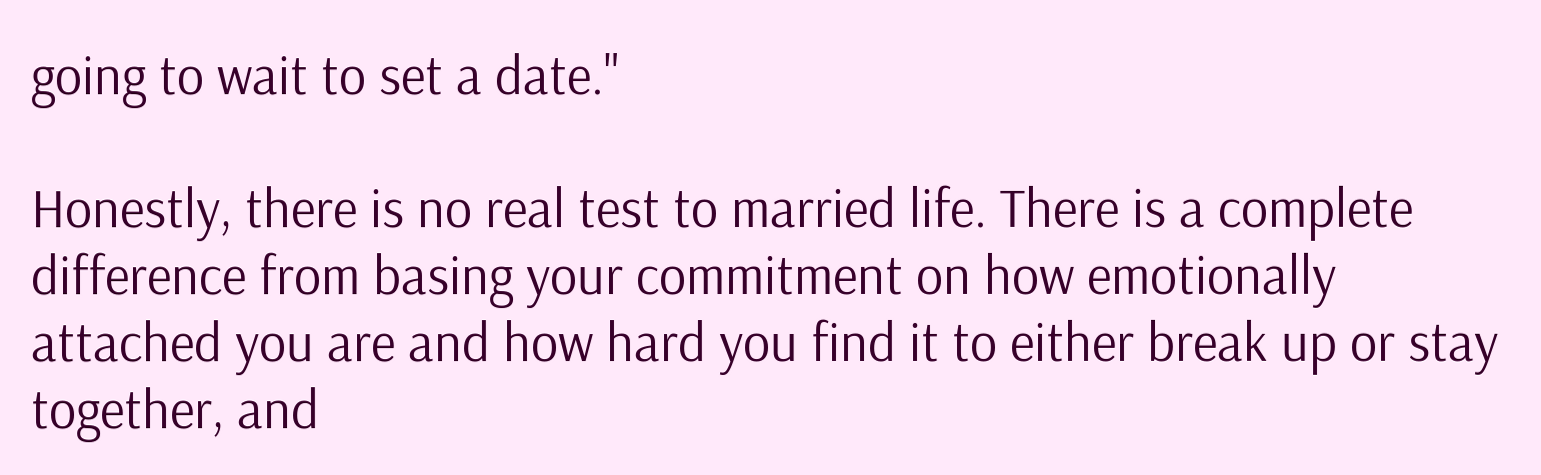going to wait to set a date."

Honestly, there is no real test to married life. There is a complete difference from basing your commitment on how emotionally attached you are and how hard you find it to either break up or stay together, and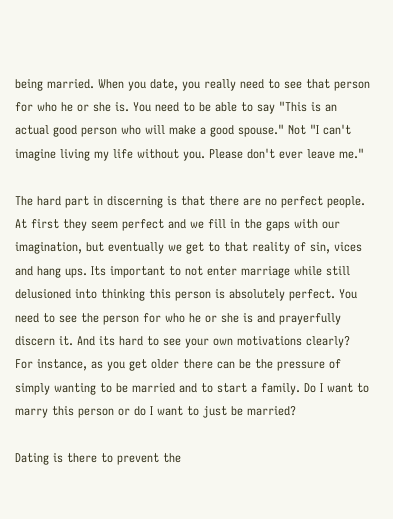being married. When you date, you really need to see that person for who he or she is. You need to be able to say "This is an actual good person who will make a good spouse." Not "I can't imagine living my life without you. Please don't ever leave me."

The hard part in discerning is that there are no perfect people. At first they seem perfect and we fill in the gaps with our imagination, but eventually we get to that reality of sin, vices and hang ups. Its important to not enter marriage while still delusioned into thinking this person is absolutely perfect. You need to see the person for who he or she is and prayerfully discern it. And its hard to see your own motivations clearly? For instance, as you get older there can be the pressure of simply wanting to be married and to start a family. Do I want to marry this person or do I want to just be married?

Dating is there to prevent the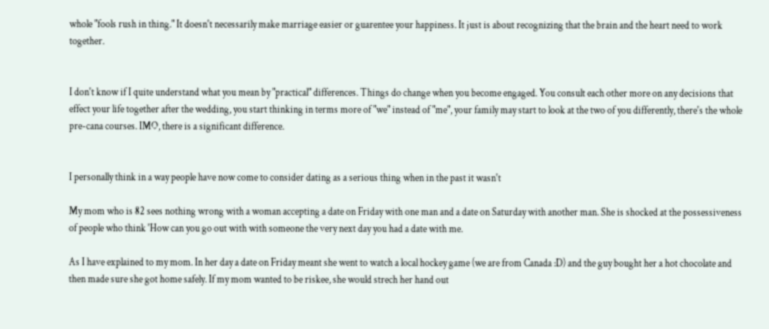whole "fools rush in thing." It doesn't necessarily make marriage easier or guarentee your happiness. It just is about recognizing that the brain and the heart need to work together.


I don't know if I quite understand what you mean by "practical" differences. Things do change when you become engaged. You consult each other more on any decisions that effect your life together after the wedding, you start thinking in terms more of "we" instead of "me", your family may start to look at the two of you differently, there's the whole pre-cana courses. IMO, there is a significant difference.


I personally think in a way people have now come to consider dating as a serious thing when in the past it wasn't

My mom who is 82 sees nothing wrong with a woman accepting a date on Friday with one man and a date on Saturday with another man. She is shocked at the possessiveness of people who think 'How can you go out with with someone the very next day you had a date with me.

As I have explained to my mom. In her day a date on Friday meant she went to watch a local hockey game (we are from Canada :D) and the guy bought her a hot chocolate and then made sure she got home safely. If my mom wanted to be riskee, she would strech her hand out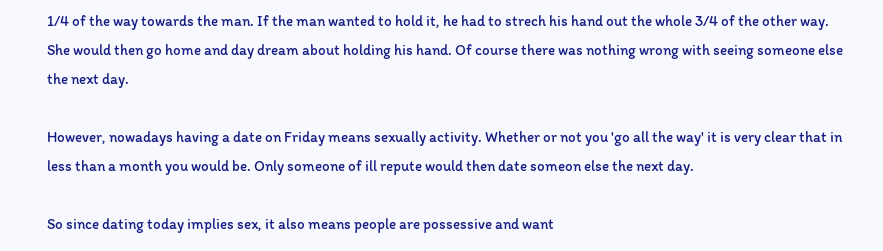1/4 of the way towards the man. If the man wanted to hold it, he had to strech his hand out the whole 3/4 of the other way. She would then go home and day dream about holding his hand. Of course there was nothing wrong with seeing someone else the next day.

However, nowadays having a date on Friday means sexually activity. Whether or not you 'go all the way' it is very clear that in less than a month you would be. Only someone of ill repute would then date someon else the next day.

So since dating today implies sex, it also means people are possessive and want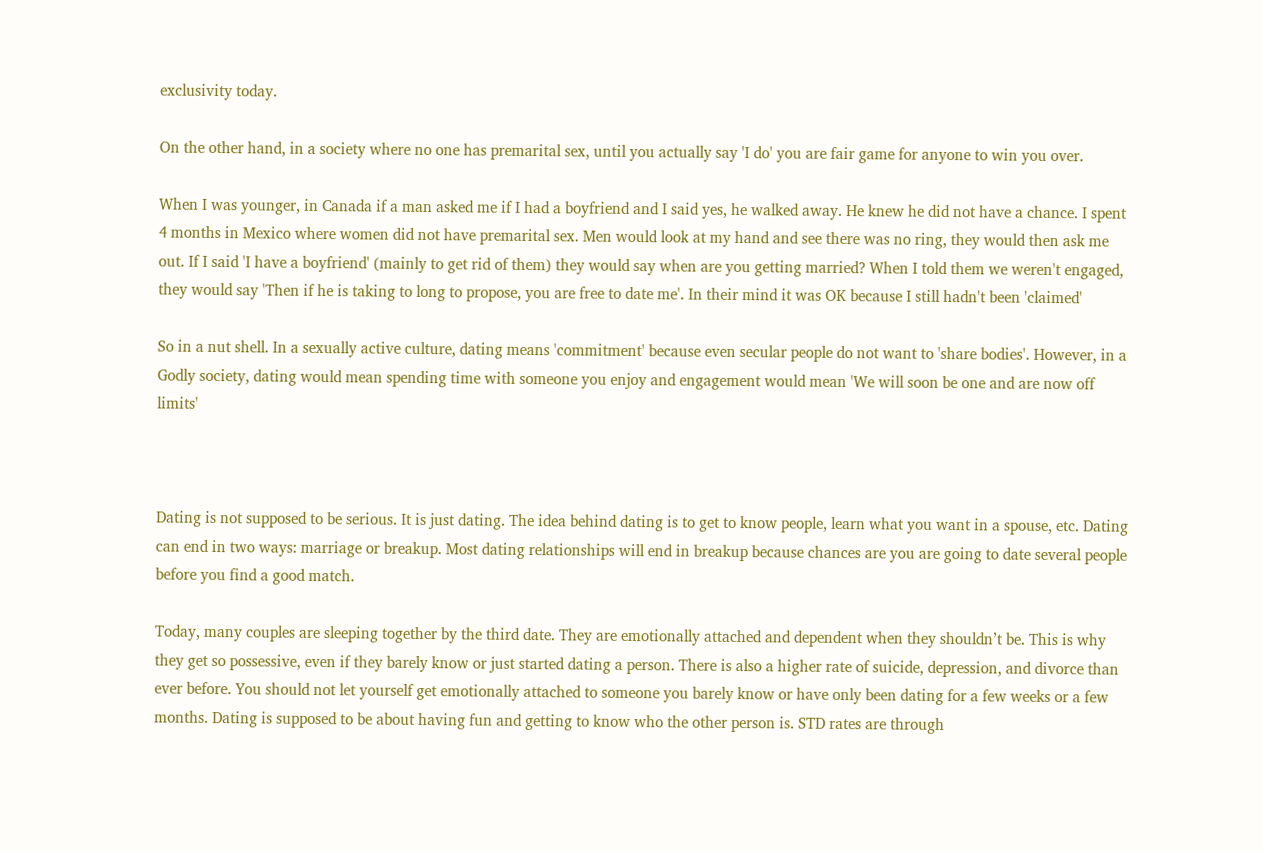exclusivity today.

On the other hand, in a society where no one has premarital sex, until you actually say 'I do' you are fair game for anyone to win you over.

When I was younger, in Canada if a man asked me if I had a boyfriend and I said yes, he walked away. He knew he did not have a chance. I spent 4 months in Mexico where women did not have premarital sex. Men would look at my hand and see there was no ring, they would then ask me out. If I said 'I have a boyfriend' (mainly to get rid of them) they would say when are you getting married? When I told them we weren't engaged, they would say 'Then if he is taking to long to propose, you are free to date me'. In their mind it was OK because I still hadn't been 'claimed'

So in a nut shell. In a sexually active culture, dating means 'commitment' because even secular people do not want to 'share bodies'. However, in a Godly society, dating would mean spending time with someone you enjoy and engagement would mean 'We will soon be one and are now off limits'



Dating is not supposed to be serious. It is just dating. The idea behind dating is to get to know people, learn what you want in a spouse, etc. Dating can end in two ways: marriage or breakup. Most dating relationships will end in breakup because chances are you are going to date several people before you find a good match.

Today, many couples are sleeping together by the third date. They are emotionally attached and dependent when they shouldn’t be. This is why they get so possessive, even if they barely know or just started dating a person. There is also a higher rate of suicide, depression, and divorce than ever before. You should not let yourself get emotionally attached to someone you barely know or have only been dating for a few weeks or a few months. Dating is supposed to be about having fun and getting to know who the other person is. STD rates are through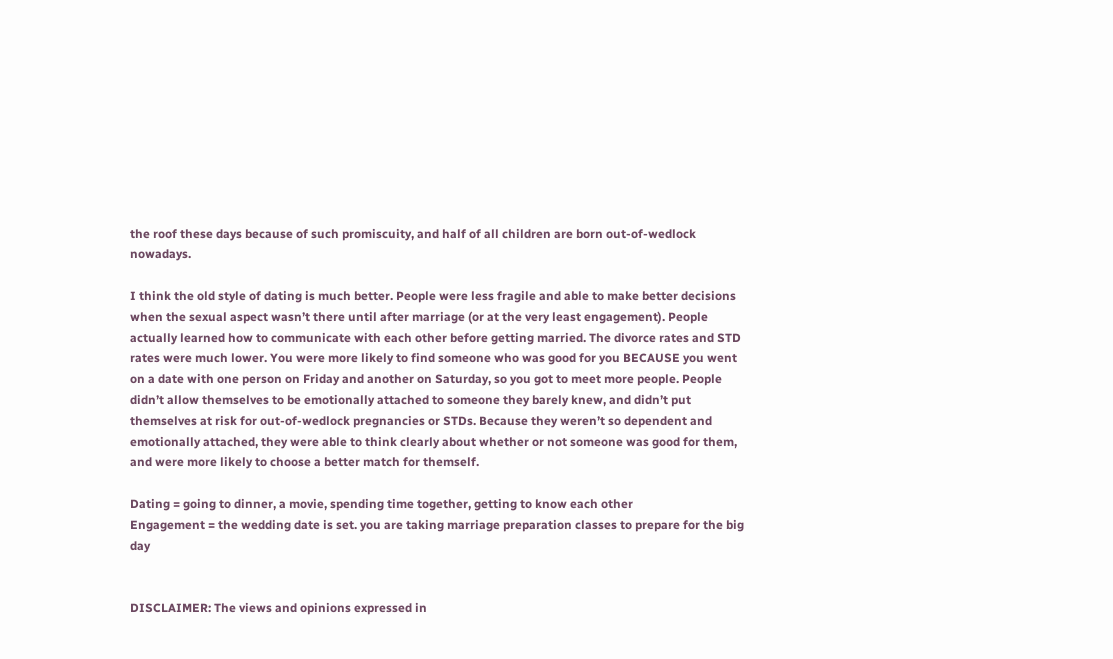the roof these days because of such promiscuity, and half of all children are born out-of-wedlock nowadays.

I think the old style of dating is much better. People were less fragile and able to make better decisions when the sexual aspect wasn’t there until after marriage (or at the very least engagement). People actually learned how to communicate with each other before getting married. The divorce rates and STD rates were much lower. You were more likely to find someone who was good for you BECAUSE you went on a date with one person on Friday and another on Saturday, so you got to meet more people. People didn’t allow themselves to be emotionally attached to someone they barely knew, and didn’t put themselves at risk for out-of-wedlock pregnancies or STDs. Because they weren’t so dependent and emotionally attached, they were able to think clearly about whether or not someone was good for them, and were more likely to choose a better match for themself.

Dating = going to dinner, a movie, spending time together, getting to know each other
Engagement = the wedding date is set. you are taking marriage preparation classes to prepare for the big day


DISCLAIMER: The views and opinions expressed in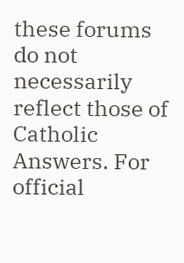these forums do not necessarily reflect those of Catholic Answers. For official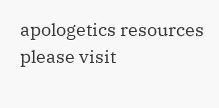apologetics resources please visit